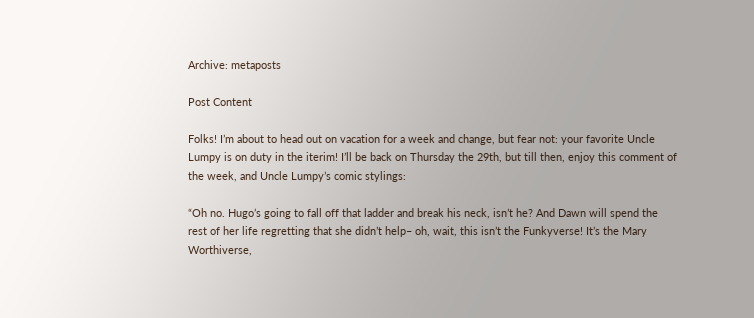Archive: metaposts

Post Content

Folks! I’m about to head out on vacation for a week and change, but fear not: your favorite Uncle Lumpy is on duty in the iterim! I’ll be back on Thursday the 29th, but till then, enjoy this comment of the week, and Uncle Lumpy’s comic stylings:

“Oh no. Hugo’s going to fall off that ladder and break his neck, isn’t he? And Dawn will spend the rest of her life regretting that she didn’t help– oh, wait, this isn’t the Funkyverse! It’s the Mary Worthiverse,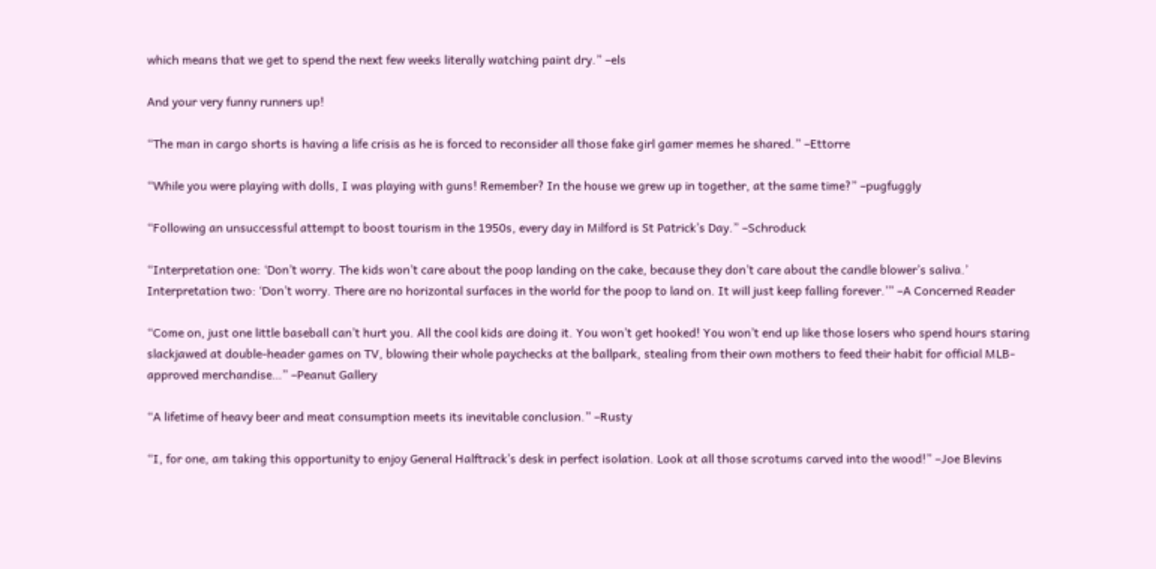which means that we get to spend the next few weeks literally watching paint dry.” –els

And your very funny runners up!

“The man in cargo shorts is having a life crisis as he is forced to reconsider all those fake girl gamer memes he shared.” –Ettorre

“While you were playing with dolls, I was playing with guns! Remember? In the house we grew up in together, at the same time?” –pugfuggly

“Following an unsuccessful attempt to boost tourism in the 1950s, every day in Milford is St Patrick’s Day.” –Schroduck

“Interpretation one: ‘Don’t worry. The kids won’t care about the poop landing on the cake, because they don’t care about the candle blower’s saliva.’ Interpretation two: ‘Don’t worry. There are no horizontal surfaces in the world for the poop to land on. It will just keep falling forever.’” –A Concerned Reader

“Come on, just one little baseball can’t hurt you. All the cool kids are doing it. You won’t get hooked! You won’t end up like those losers who spend hours staring slackjawed at double-header games on TV, blowing their whole paychecks at the ballpark, stealing from their own mothers to feed their habit for official MLB-approved merchandise…” –Peanut Gallery

“A lifetime of heavy beer and meat consumption meets its inevitable conclusion.” –Rusty

“I, for one, am taking this opportunity to enjoy General Halftrack’s desk in perfect isolation. Look at all those scrotums carved into the wood!” –Joe Blevins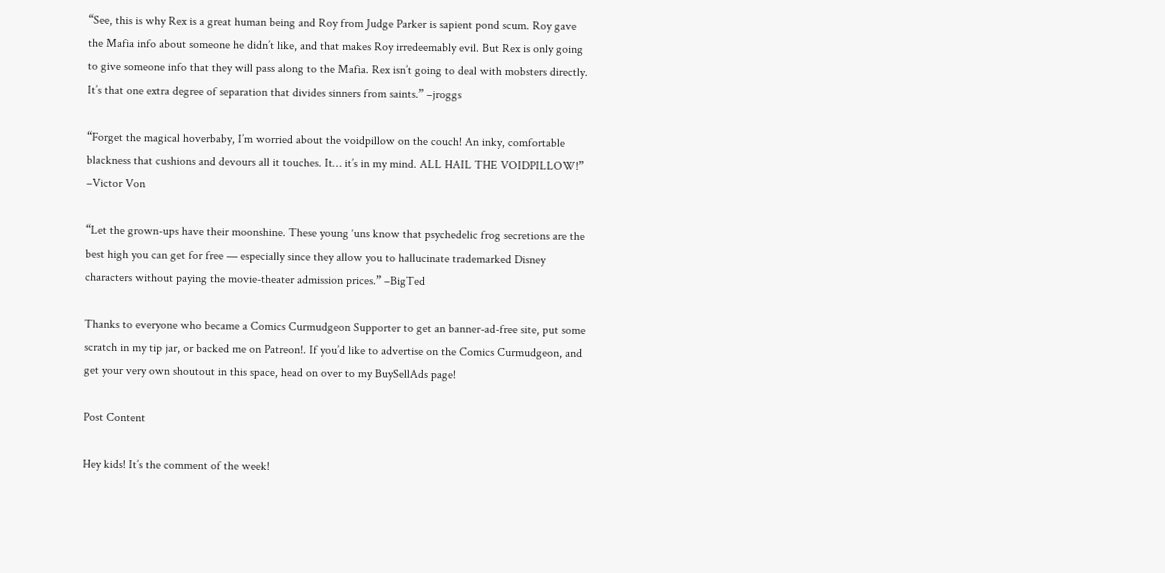“See, this is why Rex is a great human being and Roy from Judge Parker is sapient pond scum. Roy gave the Mafia info about someone he didn’t like, and that makes Roy irredeemably evil. But Rex is only going to give someone info that they will pass along to the Mafia. Rex isn’t going to deal with mobsters directly. It’s that one extra degree of separation that divides sinners from saints.” –jroggs

“Forget the magical hoverbaby, I’m worried about the voidpillow on the couch! An inky, comfortable blackness that cushions and devours all it touches. It… it’s in my mind. ALL HAIL THE VOIDPILLOW!” –Victor Von

“Let the grown-ups have their moonshine. These young ‘uns know that psychedelic frog secretions are the best high you can get for free — especially since they allow you to hallucinate trademarked Disney characters without paying the movie-theater admission prices.” –BigTed

Thanks to everyone who became a Comics Curmudgeon Supporter to get an banner-ad-free site, put some scratch in my tip jar, or backed me on Patreon!. If you’d like to advertise on the Comics Curmudgeon, and get your very own shoutout in this space, head on over to my BuySellAds page!

Post Content

Hey kids! It’s the comment of the week!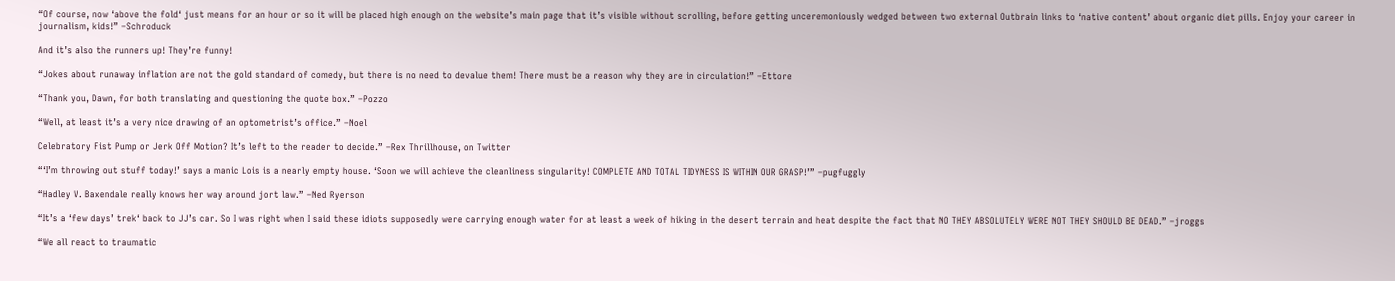“Of course, now ‘above the fold‘ just means for an hour or so it will be placed high enough on the website’s main page that it’s visible without scrolling, before getting unceremoniously wedged between two external Outbrain links to ‘native content’ about organic diet pills. Enjoy your career in journalism, kids!” –Schroduck

And it’s also the runners up! They’re funny!

“Jokes about runaway inflation are not the gold standard of comedy, but there is no need to devalue them! There must be a reason why they are in circulation!” –Ettore

“Thank you, Dawn, for both translating and questioning the quote box.” –Pozzo

“Well, at least it’s a very nice drawing of an optometrist’s office.” –Noel

Celebratory Fist Pump or Jerk Off Motion? It’s left to the reader to decide.” –Rex Thrillhouse, on Twitter

“‘I’m throwing out stuff today!’ says a manic Lois is a nearly empty house. ‘Soon we will achieve the cleanliness singularity! COMPLETE AND TOTAL TIDYNESS IS WITHIN OUR GRASP!’” –pugfuggly

“Hadley V. Baxendale really knows her way around jort law.” –Ned Ryerson

“It’s a ‘few days’ trek‘ back to JJ’s car. So I was right when I said these idiots supposedly were carrying enough water for at least a week of hiking in the desert terrain and heat despite the fact that NO THEY ABSOLUTELY WERE NOT THEY SHOULD BE DEAD.” –jroggs

“We all react to traumatic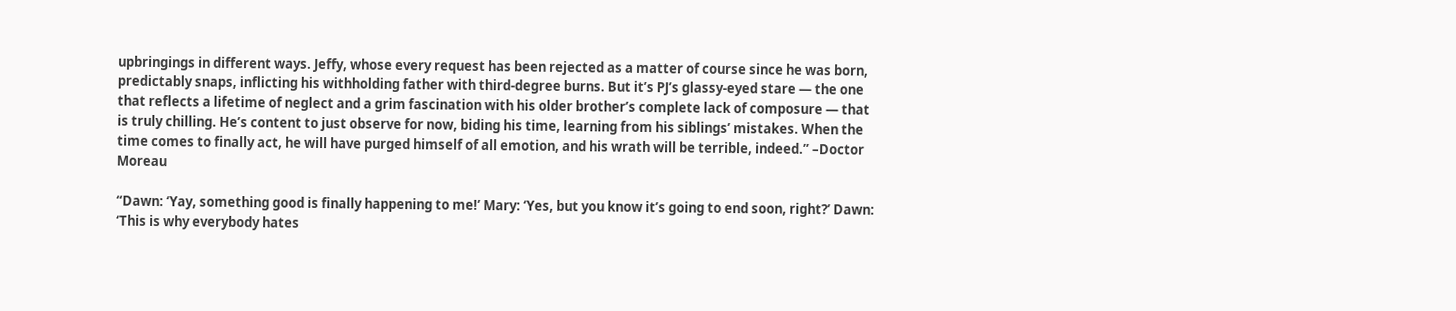upbringings in different ways. Jeffy, whose every request has been rejected as a matter of course since he was born, predictably snaps, inflicting his withholding father with third-degree burns. But it’s PJ’s glassy-eyed stare — the one that reflects a lifetime of neglect and a grim fascination with his older brother’s complete lack of composure — that is truly chilling. He’s content to just observe for now, biding his time, learning from his siblings’ mistakes. When the time comes to finally act, he will have purged himself of all emotion, and his wrath will be terrible, indeed.” –Doctor Moreau

“Dawn: ‘Yay, something good is finally happening to me!’ Mary: ‘Yes, but you know it’s going to end soon, right?’ Dawn: ‘This is why everybody hates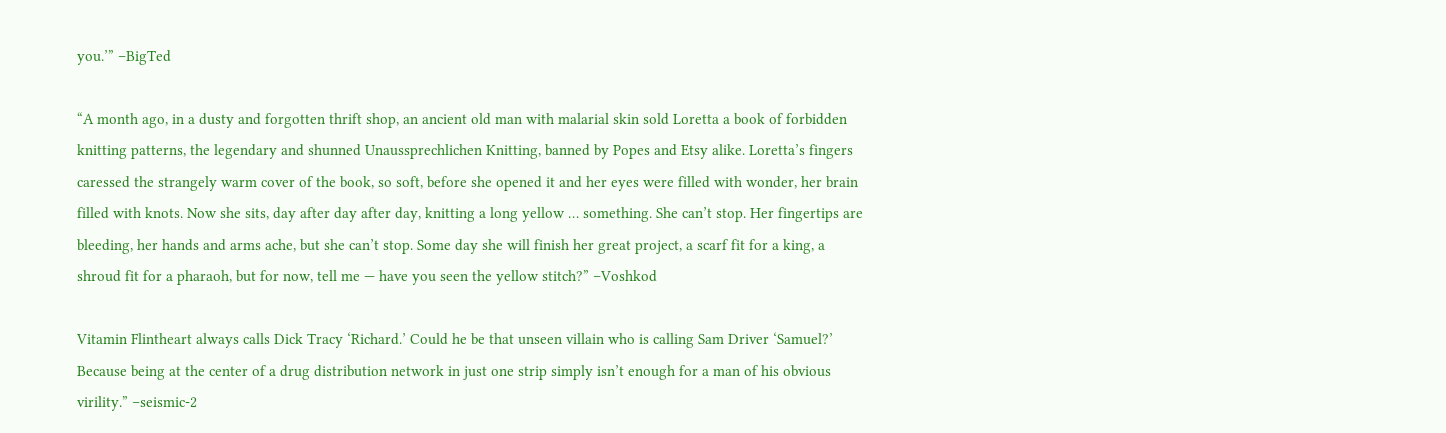you.’” –BigTed

“A month ago, in a dusty and forgotten thrift shop, an ancient old man with malarial skin sold Loretta a book of forbidden knitting patterns, the legendary and shunned Unaussprechlichen Knitting, banned by Popes and Etsy alike. Loretta’s fingers caressed the strangely warm cover of the book, so soft, before she opened it and her eyes were filled with wonder, her brain filled with knots. Now she sits, day after day after day, knitting a long yellow … something. She can’t stop. Her fingertips are bleeding, her hands and arms ache, but she can’t stop. Some day she will finish her great project, a scarf fit for a king, a shroud fit for a pharaoh, but for now, tell me — have you seen the yellow stitch?” –Voshkod

Vitamin Flintheart always calls Dick Tracy ‘Richard.’ Could he be that unseen villain who is calling Sam Driver ‘Samuel?’ Because being at the center of a drug distribution network in just one strip simply isn’t enough for a man of his obvious virility.” –seismic-2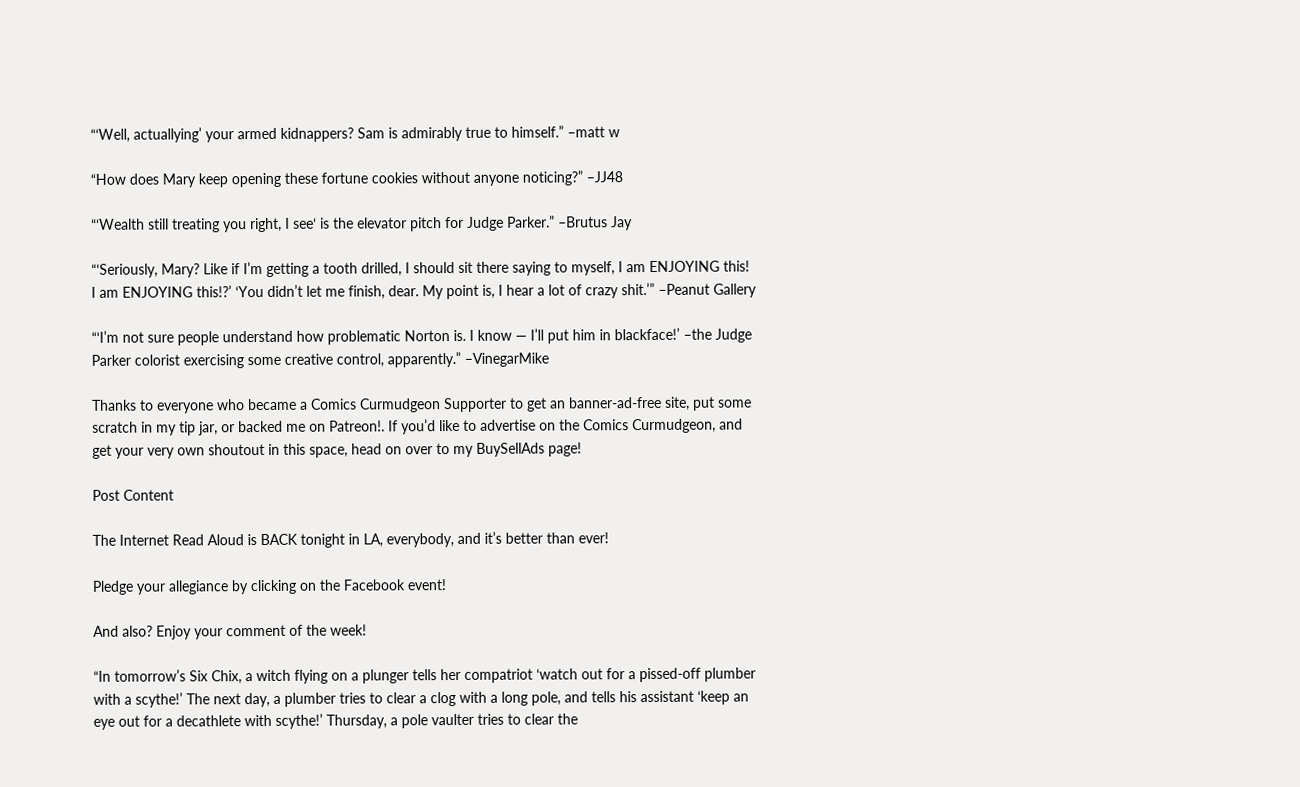“‘Well, actuallying’ your armed kidnappers? Sam is admirably true to himself.” –matt w

“How does Mary keep opening these fortune cookies without anyone noticing?” –JJ48

“‘Wealth still treating you right, I see‘ is the elevator pitch for Judge Parker.” –Brutus Jay

“‘Seriously, Mary? Like if I’m getting a tooth drilled, I should sit there saying to myself, I am ENJOYING this! I am ENJOYING this!?’ ‘You didn’t let me finish, dear. My point is, I hear a lot of crazy shit.’” –Peanut Gallery

“‘I’m not sure people understand how problematic Norton is. I know — I’ll put him in blackface!’ –the Judge Parker colorist exercising some creative control, apparently.” –VinegarMike

Thanks to everyone who became a Comics Curmudgeon Supporter to get an banner-ad-free site, put some scratch in my tip jar, or backed me on Patreon!. If you’d like to advertise on the Comics Curmudgeon, and get your very own shoutout in this space, head on over to my BuySellAds page!

Post Content

The Internet Read Aloud is BACK tonight in LA, everybody, and it’s better than ever!

Pledge your allegiance by clicking on the Facebook event!

And also? Enjoy your comment of the week!

“In tomorrow’s Six Chix, a witch flying on a plunger tells her compatriot ‘watch out for a pissed-off plumber with a scythe!’ The next day, a plumber tries to clear a clog with a long pole, and tells his assistant ‘keep an eye out for a decathlete with scythe!’ Thursday, a pole vaulter tries to clear the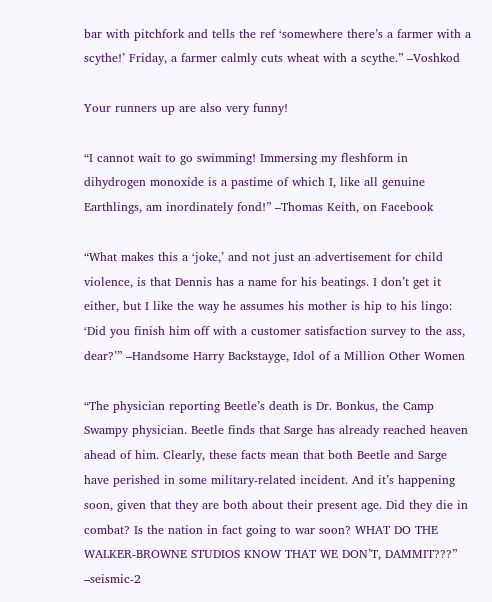bar with pitchfork and tells the ref ‘somewhere there’s a farmer with a scythe!’ Friday, a farmer calmly cuts wheat with a scythe.” –Voshkod

Your runners up are also very funny!

“I cannot wait to go swimming! Immersing my fleshform in dihydrogen monoxide is a pastime of which I, like all genuine Earthlings, am inordinately fond!” –Thomas Keith, on Facebook

“What makes this a ‘joke,’ and not just an advertisement for child violence, is that Dennis has a name for his beatings. I don’t get it either, but I like the way he assumes his mother is hip to his lingo: ‘Did you finish him off with a customer satisfaction survey to the ass, dear?’” –Handsome Harry Backstayge, Idol of a Million Other Women

“The physician reporting Beetle’s death is Dr. Bonkus, the Camp Swampy physician. Beetle finds that Sarge has already reached heaven ahead of him. Clearly, these facts mean that both Beetle and Sarge have perished in some military-related incident. And it’s happening soon, given that they are both about their present age. Did they die in combat? Is the nation in fact going to war soon? WHAT DO THE WALKER-BROWNE STUDIOS KNOW THAT WE DON’T, DAMMIT???” –seismic-2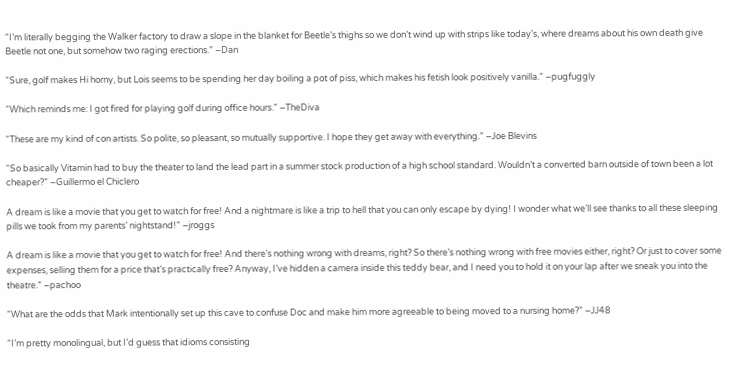“I’m literally begging the Walker factory to draw a slope in the blanket for Beetle’s thighs so we don’t wind up with strips like today’s, where dreams about his own death give Beetle not one, but somehow two raging erections.” –Dan

“Sure, golf makes Hi horny, but Lois seems to be spending her day boiling a pot of piss, which makes his fetish look positively vanilla.” –pugfuggly

“Which reminds me: I got fired for playing golf during office hours.” –TheDiva

“These are my kind of con artists. So polite, so pleasant, so mutually supportive. I hope they get away with everything.” –Joe Blevins

“So basically Vitamin had to buy the theater to land the lead part in a summer stock production of a high school standard. Wouldn’t a converted barn outside of town been a lot cheaper?” –Guillermo el Chiclero

A dream is like a movie that you get to watch for free! And a nightmare is like a trip to hell that you can only escape by dying! I wonder what we’ll see thanks to all these sleeping pills we took from my parents’ nightstand!” –jroggs

A dream is like a movie that you get to watch for free! And there’s nothing wrong with dreams, right? So there’s nothing wrong with free movies either, right? Or just to cover some expenses, selling them for a price that’s practically free? Anyway, I’ve hidden a camera inside this teddy bear, and I need you to hold it on your lap after we sneak you into the theatre.” –pachoo

“What are the odds that Mark intentionally set up this cave to confuse Doc and make him more agreeable to being moved to a nursing home?” –JJ48

“I’m pretty monolingual, but I’d guess that idioms consisting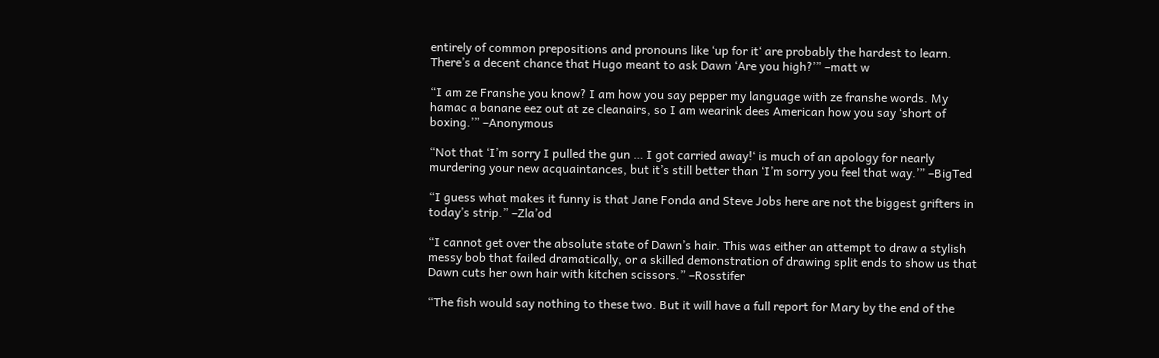entirely of common prepositions and pronouns like ‘up for it‘ are probably the hardest to learn. There’s a decent chance that Hugo meant to ask Dawn ‘Are you high?’” –matt w

“I am ze Franshe you know? I am how you say pepper my language with ze franshe words. My hamac a banane eez out at ze cleanairs, so I am wearink dees American how you say ‘short of boxing.’” –Anonymous

“Not that ‘I’m sorry I pulled the gun … I got carried away!‘ is much of an apology for nearly murdering your new acquaintances, but it’s still better than ‘I’m sorry you feel that way.’” –BigTed

“I guess what makes it funny is that Jane Fonda and Steve Jobs here are not the biggest grifters in today’s strip.” –Zla’od

“I cannot get over the absolute state of Dawn’s hair. This was either an attempt to draw a stylish messy bob that failed dramatically, or a skilled demonstration of drawing split ends to show us that Dawn cuts her own hair with kitchen scissors.” –Rosstifer

“The fish would say nothing to these two. But it will have a full report for Mary by the end of the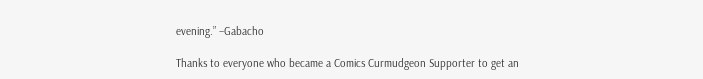evening.” –Gabacho

Thanks to everyone who became a Comics Curmudgeon Supporter to get an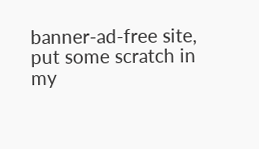banner-ad-free site, put some scratch in my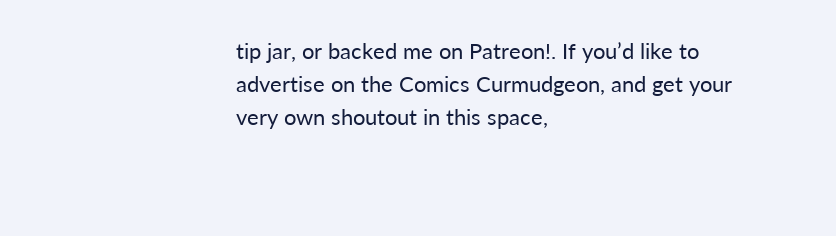tip jar, or backed me on Patreon!. If you’d like to advertise on the Comics Curmudgeon, and get your very own shoutout in this space,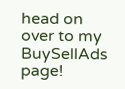head on over to my BuySellAds page!